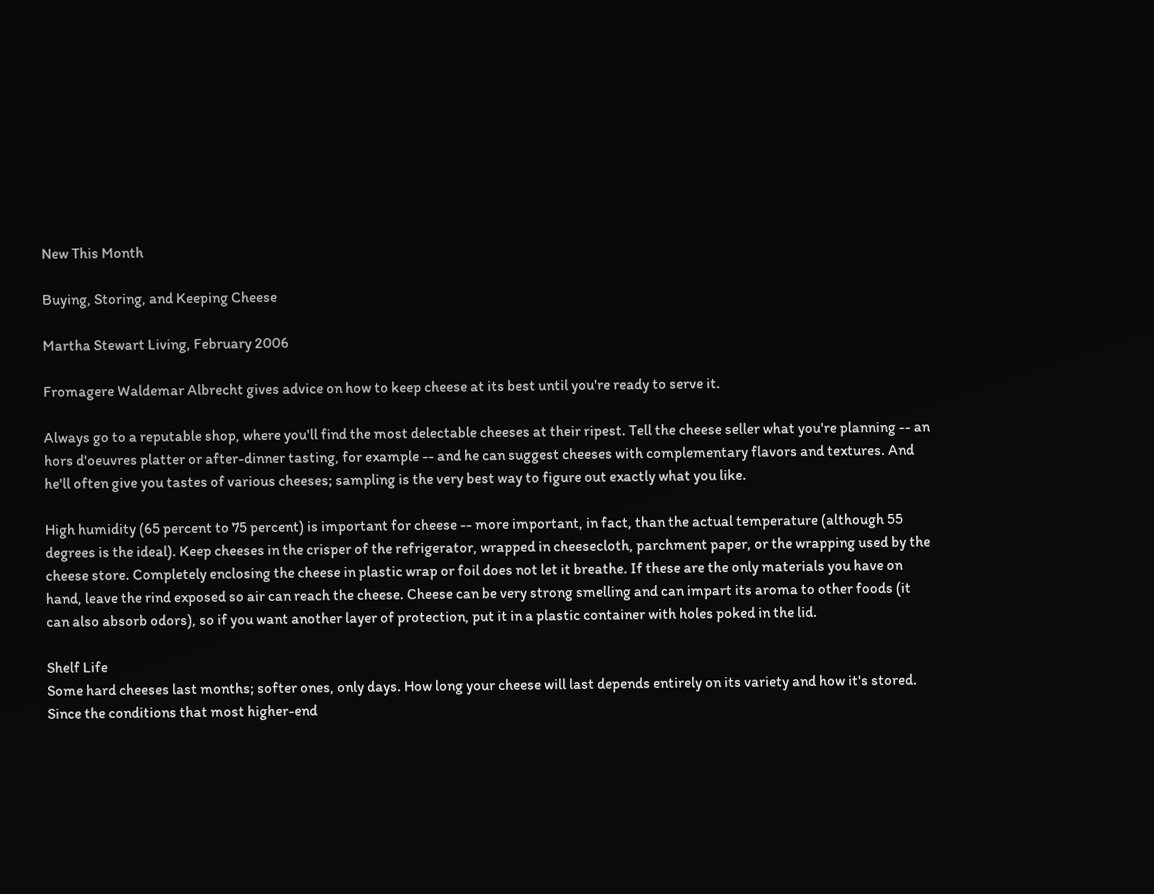New This Month

Buying, Storing, and Keeping Cheese

Martha Stewart Living, February 2006

Fromagere Waldemar Albrecht gives advice on how to keep cheese at its best until you're ready to serve it.

Always go to a reputable shop, where you'll find the most delectable cheeses at their ripest. Tell the cheese seller what you're planning -- an hors d'oeuvres platter or after-dinner tasting, for example -- and he can suggest cheeses with complementary flavors and textures. And he'll often give you tastes of various cheeses; sampling is the very best way to figure out exactly what you like.

High humidity (65 percent to 75 percent) is important for cheese -- more important, in fact, than the actual temperature (although 55 degrees is the ideal). Keep cheeses in the crisper of the refrigerator, wrapped in cheesecloth, parchment paper, or the wrapping used by the cheese store. Completely enclosing the cheese in plastic wrap or foil does not let it breathe. If these are the only materials you have on hand, leave the rind exposed so air can reach the cheese. Cheese can be very strong smelling and can impart its aroma to other foods (it can also absorb odors), so if you want another layer of protection, put it in a plastic container with holes poked in the lid.

Shelf Life
Some hard cheeses last months; softer ones, only days. How long your cheese will last depends entirely on its variety and how it's stored. Since the conditions that most higher-end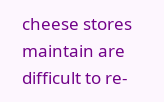cheese stores maintain are difficult to re-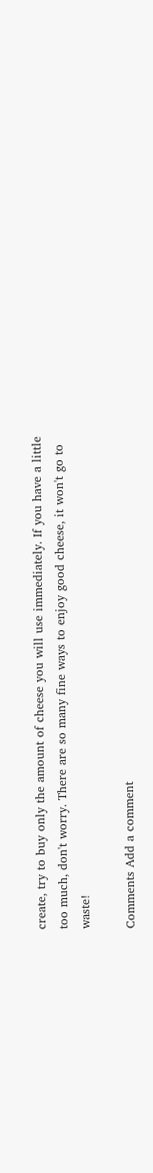create, try to buy only the amount of cheese you will use immediately. If you have a little too much, don't worry. There are so many fine ways to enjoy good cheese, it won't go to waste!

Comments Add a comment